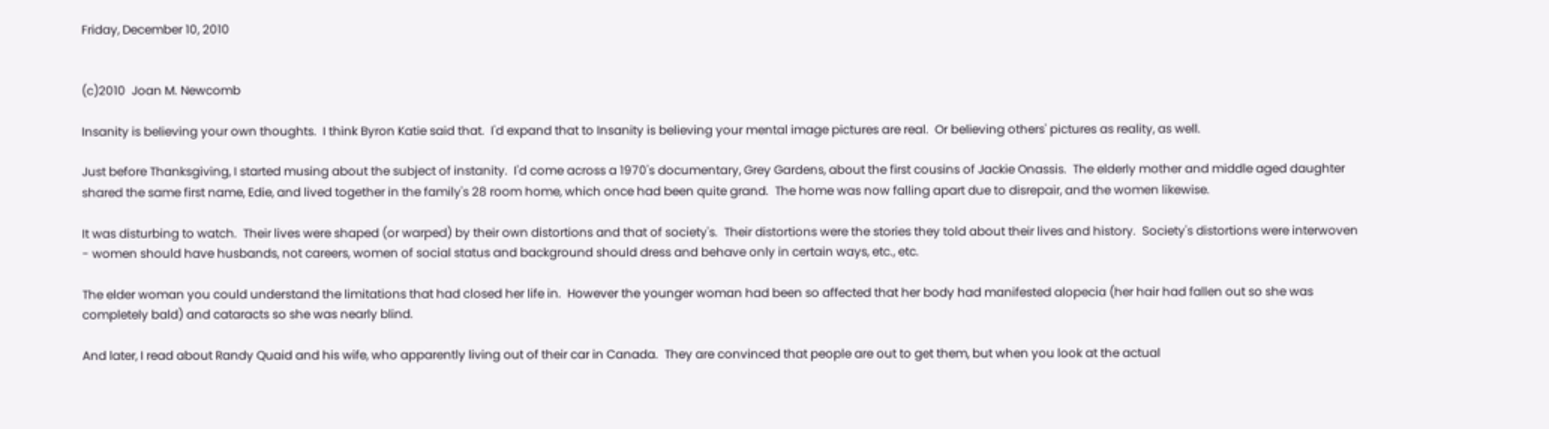Friday, December 10, 2010


(c)2010  Joan M. Newcomb

Insanity is believing your own thoughts.  I think Byron Katie said that.  I'd expand that to Insanity is believing your mental image pictures are real.  Or believing others' pictures as reality, as well.

Just before Thanksgiving, I started musing about the subject of instanity.  I'd come across a 1970's documentary, Grey Gardens, about the first cousins of Jackie Onassis.  The elderly mother and middle aged daughter shared the same first name, Edie, and lived together in the family's 28 room home, which once had been quite grand.  The home was now falling apart due to disrepair, and the women likewise.

It was disturbing to watch.  Their lives were shaped (or warped) by their own distortions and that of society's.  Their distortions were the stories they told about their lives and history.  Society's distortions were interwoven - women should have husbands, not careers, women of social status and background should dress and behave only in certain ways, etc., etc.

The elder woman you could understand the limitations that had closed her life in.  However the younger woman had been so affected that her body had manifested alopecia (her hair had fallen out so she was completely bald) and cataracts so she was nearly blind.

And later, I read about Randy Quaid and his wife, who apparently living out of their car in Canada.  They are convinced that people are out to get them, but when you look at the actual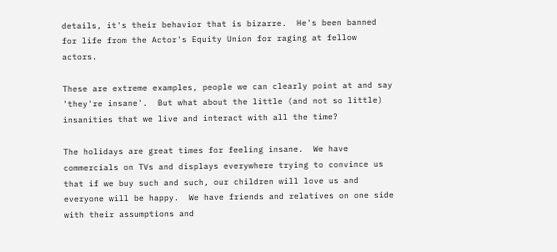details, it's their behavior that is bizarre.  He's been banned for life from the Actor's Equity Union for raging at fellow actors.

These are extreme examples, people we can clearly point at and say 'they're insane'.  But what about the little (and not so little) insanities that we live and interact with all the time?

The holidays are great times for feeling insane.  We have commercials on TVs and displays everywhere trying to convince us that if we buy such and such, our children will love us and everyone will be happy.  We have friends and relatives on one side with their assumptions and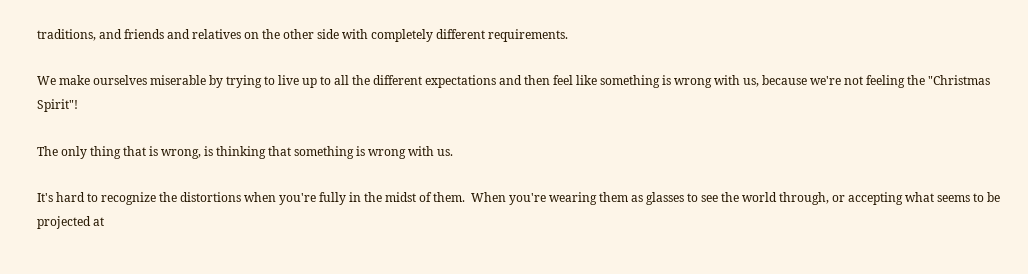traditions, and friends and relatives on the other side with completely different requirements.

We make ourselves miserable by trying to live up to all the different expectations and then feel like something is wrong with us, because we're not feeling the "Christmas Spirit"!

The only thing that is wrong, is thinking that something is wrong with us.

It's hard to recognize the distortions when you're fully in the midst of them.  When you're wearing them as glasses to see the world through, or accepting what seems to be projected at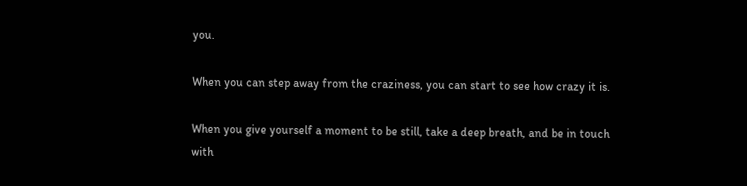you.

When you can step away from the craziness, you can start to see how crazy it is.

When you give yourself a moment to be still, take a deep breath, and be in touch with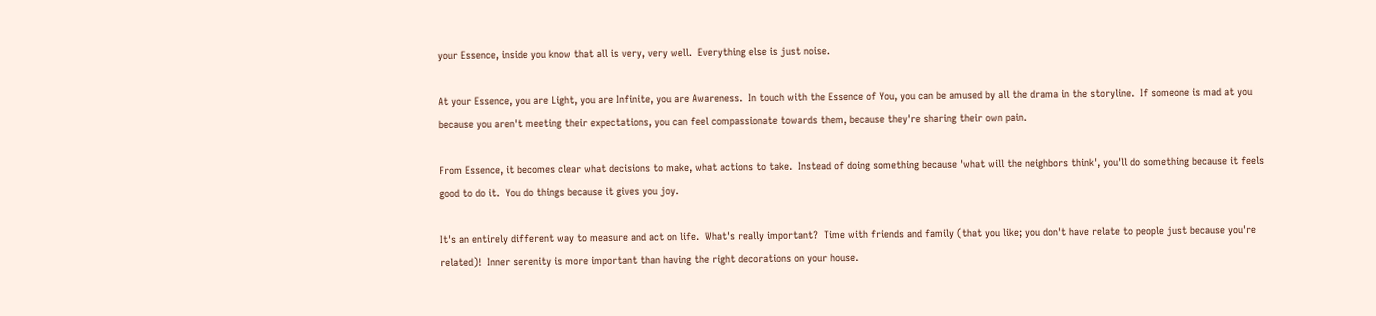your Essence, inside you know that all is very, very well.  Everything else is just noise.

At your Essence, you are Light, you are Infinite, you are Awareness.  In touch with the Essence of You, you can be amused by all the drama in the storyline.  If someone is mad at you because you aren't meeting their expectations, you can feel compassionate towards them, because they're sharing their own pain.

From Essence, it becomes clear what decisions to make, what actions to take.  Instead of doing something because 'what will the neighbors think', you'll do something because it feels good to do it.  You do things because it gives you joy.

It's an entirely different way to measure and act on life.  What's really important?  Time with friends and family (that you like; you don't have relate to people just because you're related)!  Inner serenity is more important than having the right decorations on your house.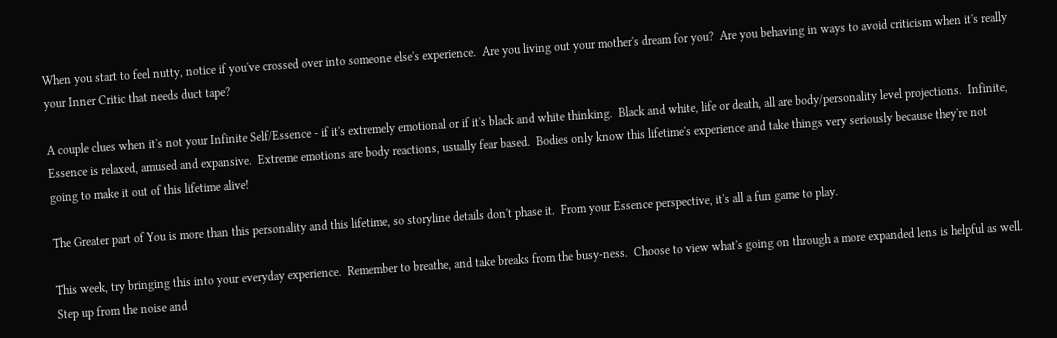When you start to feel nutty, notice if you've crossed over into someone else's experience.  Are you living out your mother's dream for you?  Are you behaving in ways to avoid criticism when it's really your Inner Critic that needs duct tape?

A couple clues when it's not your Infinite Self/Essence - if it's extremely emotional or if it's black and white thinking.  Black and white, life or death, all are body/personality level projections.  Infinite, Essence is relaxed, amused and expansive.  Extreme emotions are body reactions, usually fear based.  Bodies only know this lifetime's experience and take things very seriously because they're not going to make it out of this lifetime alive!

The Greater part of You is more than this personality and this lifetime, so storyline details don't phase it.  From your Essence perspective, it's all a fun game to play.

This week, try bringing this into your everyday experience.  Remember to breathe, and take breaks from the busy-ness.  Choose to view what's going on through a more expanded lens is helpful as well.  Step up from the noise and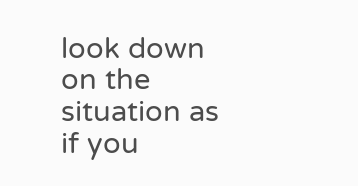look down on the situation as if you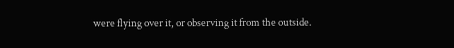were flying over it, or observing it from the outside.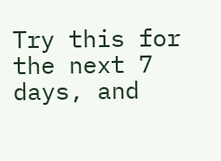Try this for the next 7 days, and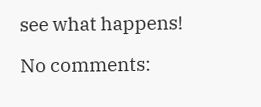see what happens!

No comments: